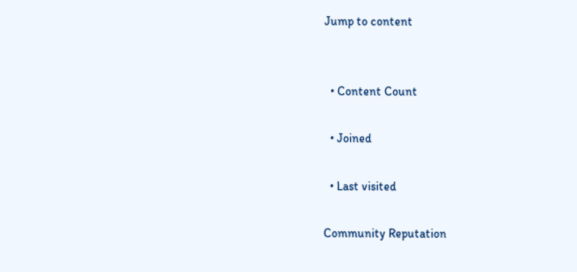Jump to content


  • Content Count

  • Joined

  • Last visited

Community Reputation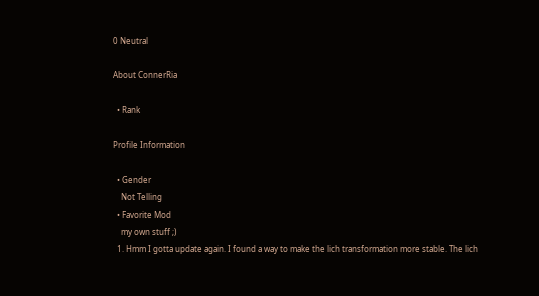0 Neutral

About ConnerRia

  • Rank

Profile Information

  • Gender
    Not Telling
  • Favorite Mod
    my own stuff ;)
  1. Hmm I gotta update again. I found a way to make the lich transformation more stable. The lich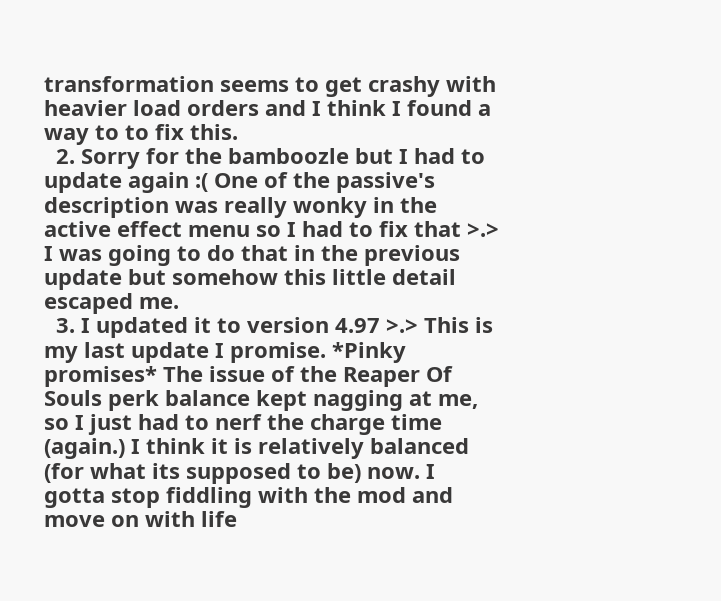transformation seems to get crashy with heavier load orders and I think I found a way to to fix this.
  2. Sorry for the bamboozle but I had to update again :( One of the passive's description was really wonky in the active effect menu so I had to fix that >.> I was going to do that in the previous update but somehow this little detail escaped me.
  3. I updated it to version 4.97 >.> This is my last update I promise. *Pinky promises* The issue of the Reaper Of Souls perk balance kept nagging at me, so I just had to nerf the charge time (again.) I think it is relatively balanced (for what its supposed to be) now. I gotta stop fiddling with the mod and move on with life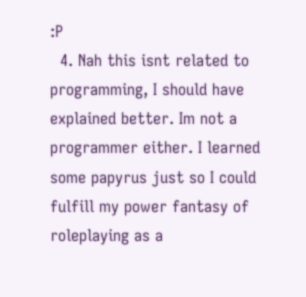:P
  4. Nah this isnt related to programming, I should have explained better. Im not a programmer either. I learned some papyrus just so I could fulfill my power fantasy of roleplaying as a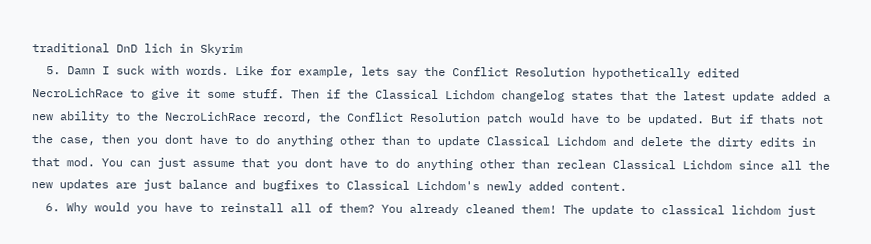traditional DnD lich in Skyrim
  5. Damn I suck with words. Like for example, lets say the Conflict Resolution hypothetically edited NecroLichRace to give it some stuff. Then if the Classical Lichdom changelog states that the latest update added a new ability to the NecroLichRace record, the Conflict Resolution patch would have to be updated. But if thats not the case, then you dont have to do anything other than to update Classical Lichdom and delete the dirty edits in that mod. You can just assume that you dont have to do anything other than reclean Classical Lichdom since all the new updates are just balance and bugfixes to Classical Lichdom's newly added content.
  6. Why would you have to reinstall all of them? You already cleaned them! The update to classical lichdom just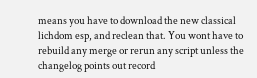means you have to download the new classical lichdom esp, and reclean that. You wont have to rebuild any merge or rerun any script unless the changelog points out record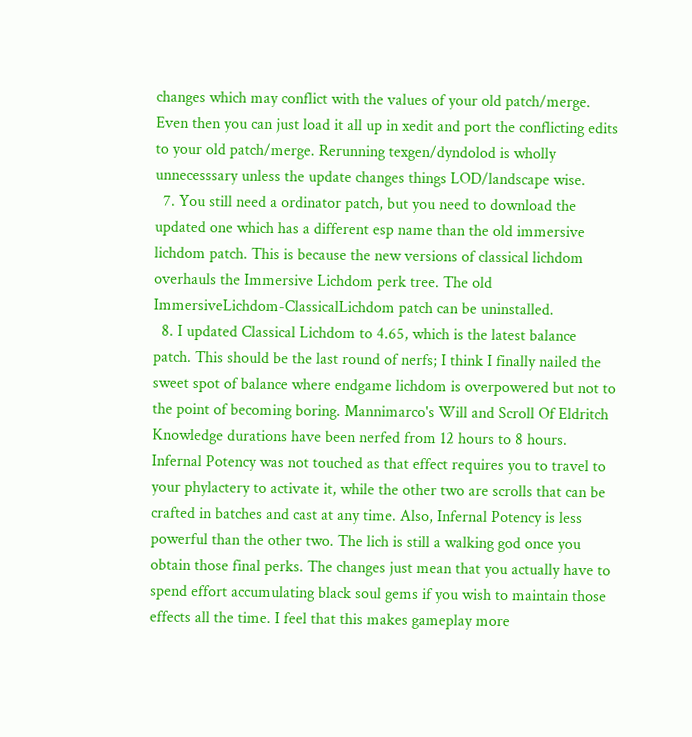changes which may conflict with the values of your old patch/merge. Even then you can just load it all up in xedit and port the conflicting edits to your old patch/merge. Rerunning texgen/dyndolod is wholly unnecesssary unless the update changes things LOD/landscape wise.
  7. You still need a ordinator patch, but you need to download the updated one which has a different esp name than the old immersive lichdom patch. This is because the new versions of classical lichdom overhauls the Immersive Lichdom perk tree. The old ImmersiveLichdom-ClassicalLichdom patch can be uninstalled.
  8. I updated Classical Lichdom to 4.65, which is the latest balance patch. This should be the last round of nerfs; I think I finally nailed the sweet spot of balance where endgame lichdom is overpowered but not to the point of becoming boring. Mannimarco's Will and Scroll Of Eldritch Knowledge durations have been nerfed from 12 hours to 8 hours. Infernal Potency was not touched as that effect requires you to travel to your phylactery to activate it, while the other two are scrolls that can be crafted in batches and cast at any time. Also, Infernal Potency is less powerful than the other two. The lich is still a walking god once you obtain those final perks. The changes just mean that you actually have to spend effort accumulating black soul gems if you wish to maintain those effects all the time. I feel that this makes gameplay more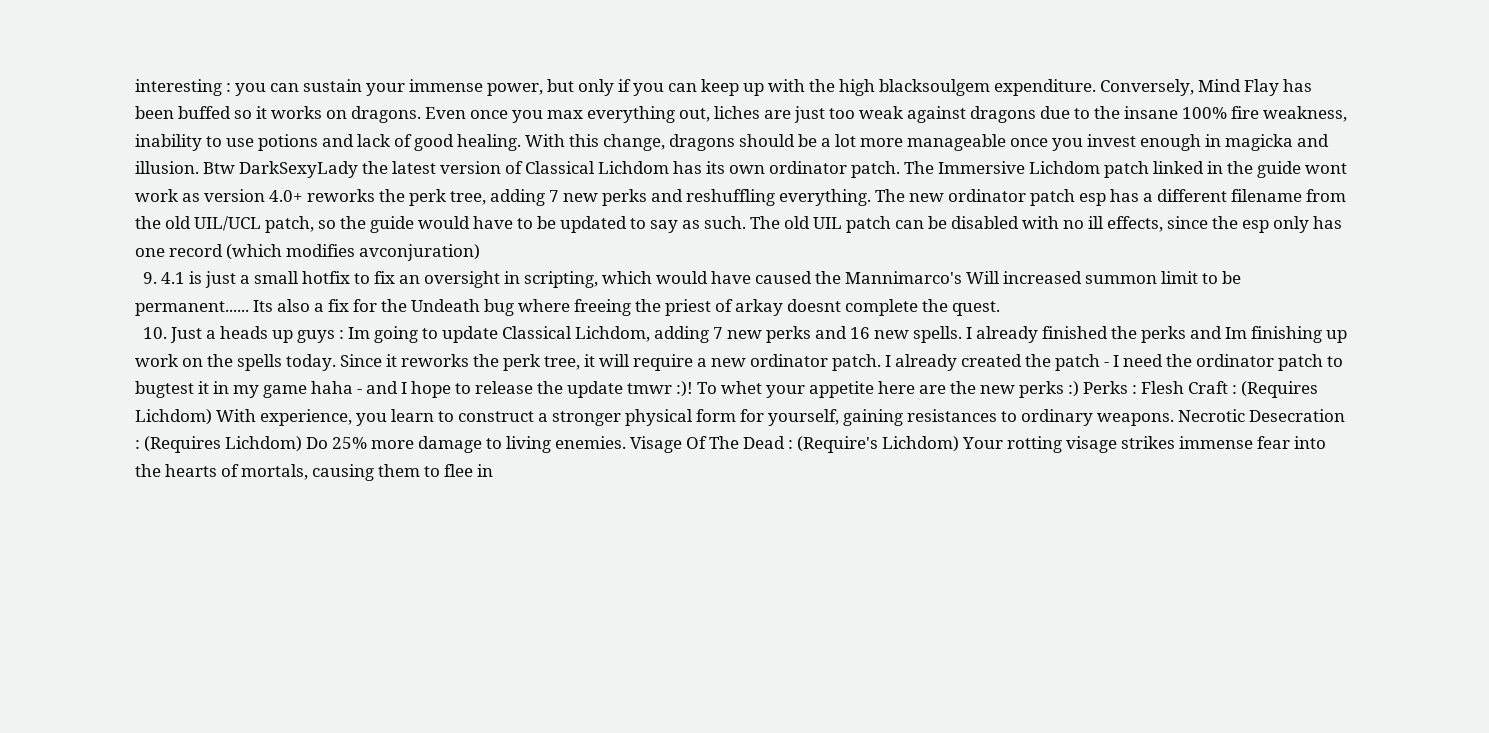interesting : you can sustain your immense power, but only if you can keep up with the high blacksoulgem expenditure. Conversely, Mind Flay has been buffed so it works on dragons. Even once you max everything out, liches are just too weak against dragons due to the insane 100% fire weakness, inability to use potions and lack of good healing. With this change, dragons should be a lot more manageable once you invest enough in magicka and illusion. Btw DarkSexyLady the latest version of Classical Lichdom has its own ordinator patch. The Immersive Lichdom patch linked in the guide wont work as version 4.0+ reworks the perk tree, adding 7 new perks and reshuffling everything. The new ordinator patch esp has a different filename from the old UIL/UCL patch, so the guide would have to be updated to say as such. The old UIL patch can be disabled with no ill effects, since the esp only has one record (which modifies avconjuration)
  9. 4.1 is just a small hotfix to fix an oversight in scripting, which would have caused the Mannimarco's Will increased summon limit to be permanent...... Its also a fix for the Undeath bug where freeing the priest of arkay doesnt complete the quest.
  10. Just a heads up guys : Im going to update Classical Lichdom, adding 7 new perks and 16 new spells. I already finished the perks and Im finishing up work on the spells today. Since it reworks the perk tree, it will require a new ordinator patch. I already created the patch - I need the ordinator patch to bugtest it in my game haha - and I hope to release the update tmwr :)! To whet your appetite here are the new perks :) Perks : Flesh Craft : (Requires Lichdom) With experience, you learn to construct a stronger physical form for yourself, gaining resistances to ordinary weapons. Necrotic Desecration : (Requires Lichdom) Do 25% more damage to living enemies. Visage Of The Dead : (Require's Lichdom) Your rotting visage strikes immense fear into the hearts of mortals, causing them to flee in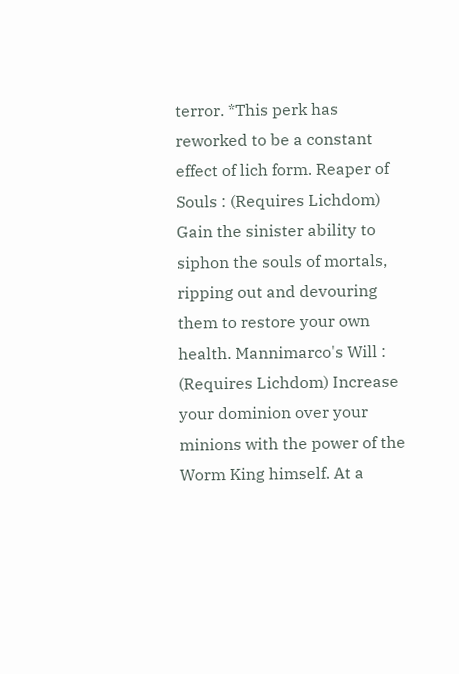terror. *This perk has reworked to be a constant effect of lich form. Reaper of Souls : (Requires Lichdom) Gain the sinister ability to siphon the souls of mortals, ripping out and devouring them to restore your own health. Mannimarco's Will : (Requires Lichdom) Increase your dominion over your minions with the power of the Worm King himself. At a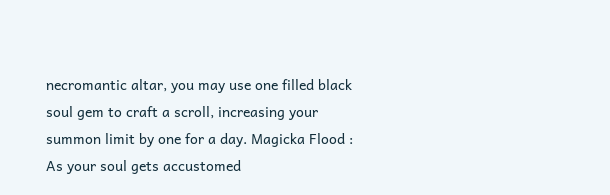necromantic altar, you may use one filled black soul gem to craft a scroll, increasing your summon limit by one for a day. Magicka Flood : As your soul gets accustomed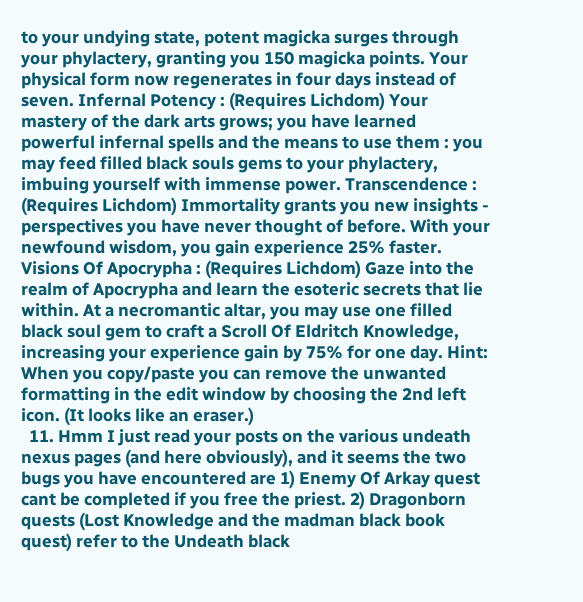to your undying state, potent magicka surges through your phylactery, granting you 150 magicka points. Your physical form now regenerates in four days instead of seven. Infernal Potency : (Requires Lichdom) Your mastery of the dark arts grows; you have learned powerful infernal spells and the means to use them : you may feed filled black souls gems to your phylactery, imbuing yourself with immense power. Transcendence : (Requires Lichdom) Immortality grants you new insights - perspectives you have never thought of before. With your newfound wisdom, you gain experience 25% faster. Visions Of Apocrypha : (Requires Lichdom) Gaze into the realm of Apocrypha and learn the esoteric secrets that lie within. At a necromantic altar, you may use one filled black soul gem to craft a Scroll Of Eldritch Knowledge, increasing your experience gain by 75% for one day. Hint: When you copy/paste you can remove the unwanted formatting in the edit window by choosing the 2nd left icon. (It looks like an eraser.)
  11. Hmm I just read your posts on the various undeath nexus pages (and here obviously), and it seems the two bugs you have encountered are 1) Enemy Of Arkay quest cant be completed if you free the priest. 2) Dragonborn quests (Lost Knowledge and the madman black book quest) refer to the Undeath black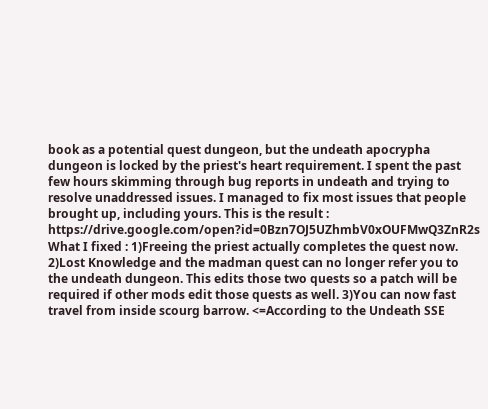book as a potential quest dungeon, but the undeath apocrypha dungeon is locked by the priest's heart requirement. I spent the past few hours skimming through bug reports in undeath and trying to resolve unaddressed issues. I managed to fix most issues that people brought up, including yours. This is the result : https://drive.google.com/open?id=0Bzn7OJ5UZhmbV0xOUFMwQ3ZnR2s What I fixed : 1)Freeing the priest actually completes the quest now. 2)Lost Knowledge and the madman quest can no longer refer you to the undeath dungeon. This edits those two quests so a patch will be required if other mods edit those quests as well. 3)You can now fast travel from inside scourg barrow. <=According to the Undeath SSE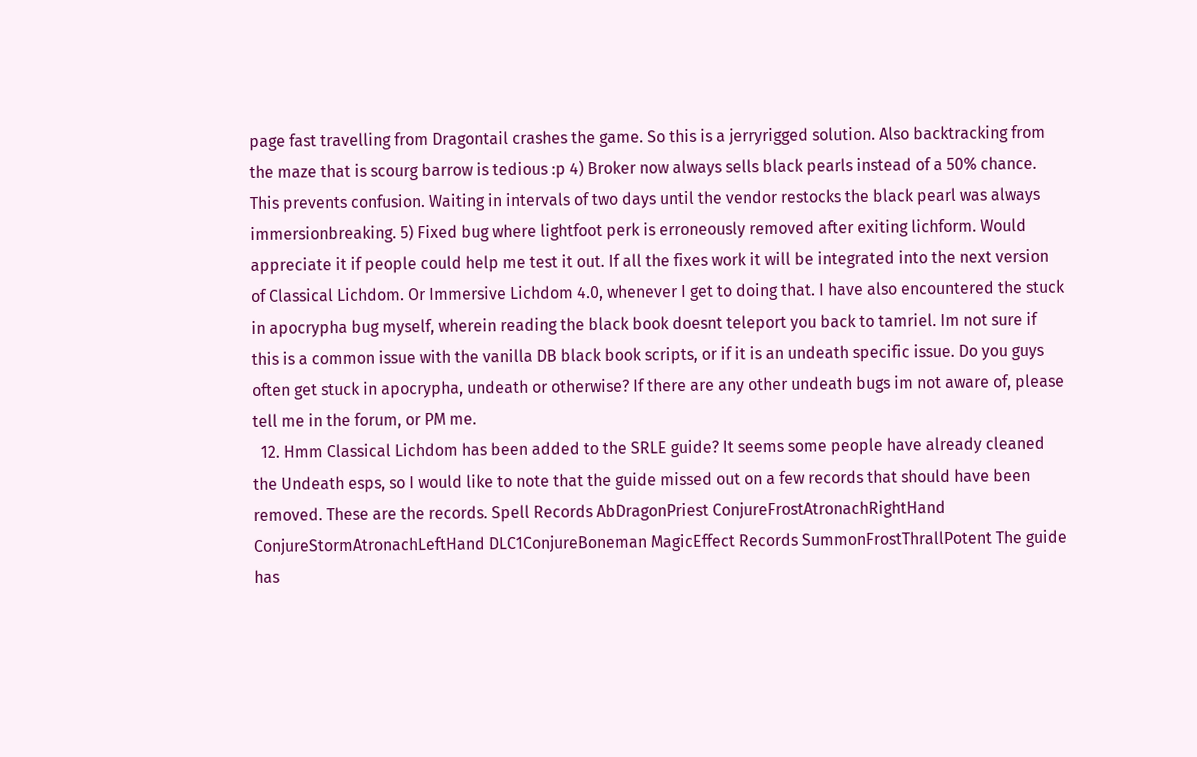page fast travelling from Dragontail crashes the game. So this is a jerryrigged solution. Also backtracking from the maze that is scourg barrow is tedious :p 4) Broker now always sells black pearls instead of a 50% chance. This prevents confusion. Waiting in intervals of two days until the vendor restocks the black pearl was always immersionbreaking. 5) Fixed bug where lightfoot perk is erroneously removed after exiting lichform. Would appreciate it if people could help me test it out. If all the fixes work it will be integrated into the next version of Classical Lichdom. Or Immersive Lichdom 4.0, whenever I get to doing that. I have also encountered the stuck in apocrypha bug myself, wherein reading the black book doesnt teleport you back to tamriel. Im not sure if this is a common issue with the vanilla DB black book scripts, or if it is an undeath specific issue. Do you guys often get stuck in apocrypha, undeath or otherwise? If there are any other undeath bugs im not aware of, please tell me in the forum, or PM me.
  12. Hmm Classical Lichdom has been added to the SRLE guide? It seems some people have already cleaned the Undeath esps, so I would like to note that the guide missed out on a few records that should have been removed. These are the records. Spell Records AbDragonPriest ConjureFrostAtronachRightHand ConjureStormAtronachLeftHand DLC1ConjureBoneman MagicEffect Records SummonFrostThrallPotent The guide has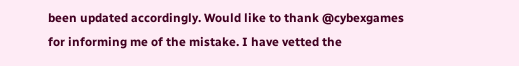been updated accordingly. Would like to thank @cybexgames for informing me of the mistake. I have vetted the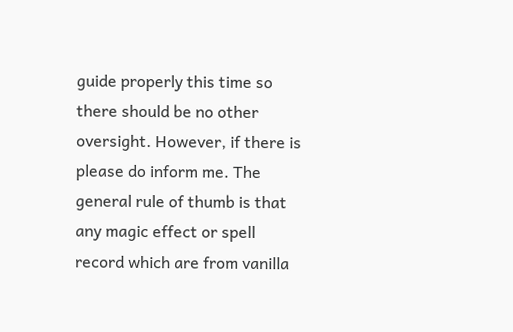guide properly this time so there should be no other oversight. However, if there is please do inform me. The general rule of thumb is that any magic effect or spell record which are from vanilla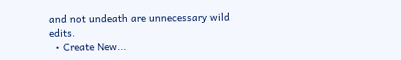and not undeath are unnecessary wild edits.
  • Create New...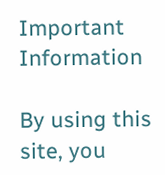Important Information

By using this site, you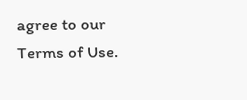agree to our Terms of Use.